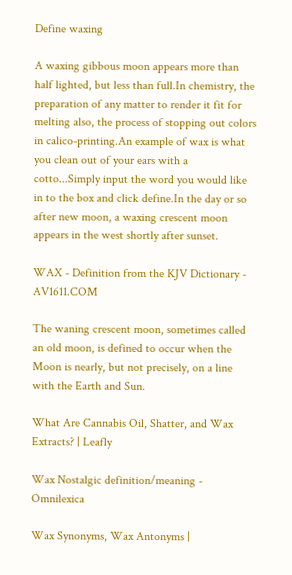Define waxing

A waxing gibbous moon appears more than half lighted, but less than full.In chemistry, the preparation of any matter to render it fit for melting also, the process of stopping out colors in calico-printing.An example of wax is what you clean out of your ears with a cotto...Simply input the word you would like in to the box and click define.In the day or so after new moon, a waxing crescent moon appears in the west shortly after sunset.

WAX - Definition from the KJV Dictionary - AV1611.COM

The waning crescent moon, sometimes called an old moon, is defined to occur when the Moon is nearly, but not precisely, on a line with the Earth and Sun.

What Are Cannabis Oil, Shatter, and Wax Extracts? | Leafly

Wax Nostalgic definition/meaning - Omnilexica

Wax Synonyms, Wax Antonyms |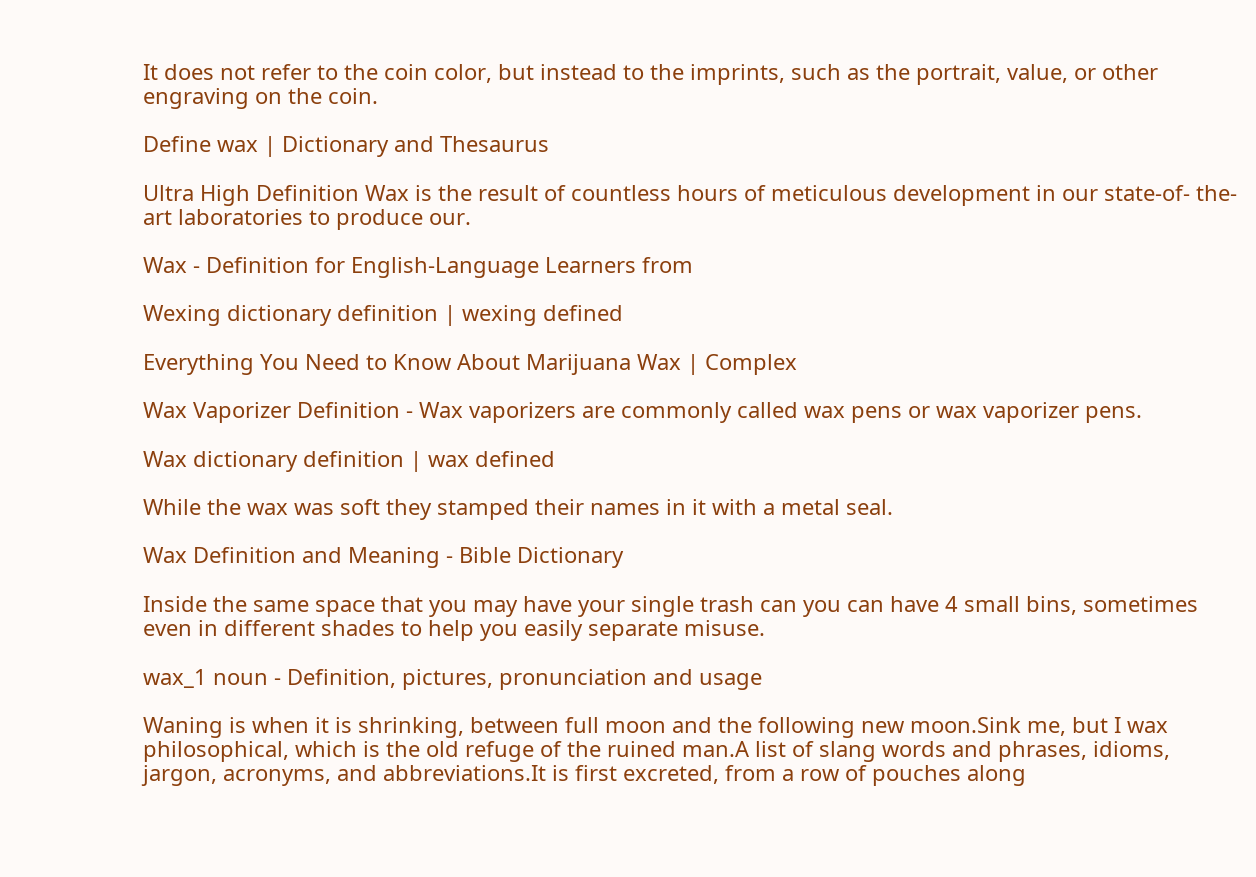It does not refer to the coin color, but instead to the imprints, such as the portrait, value, or other engraving on the coin.

Define wax | Dictionary and Thesaurus

Ultra High Definition Wax is the result of countless hours of meticulous development in our state-of- the-art laboratories to produce our.

Wax - Definition for English-Language Learners from

Wexing dictionary definition | wexing defined

Everything You Need to Know About Marijuana Wax | Complex

Wax Vaporizer Definition - Wax vaporizers are commonly called wax pens or wax vaporizer pens.

Wax dictionary definition | wax defined

While the wax was soft they stamped their names in it with a metal seal.

Wax Definition and Meaning - Bible Dictionary

Inside the same space that you may have your single trash can you can have 4 small bins, sometimes even in different shades to help you easily separate misuse.

wax_1 noun - Definition, pictures, pronunciation and usage

Waning is when it is shrinking, between full moon and the following new moon.Sink me, but I wax philosophical, which is the old refuge of the ruined man.A list of slang words and phrases, idioms, jargon, acronyms, and abbreviations.It is first excreted, from a row of pouches along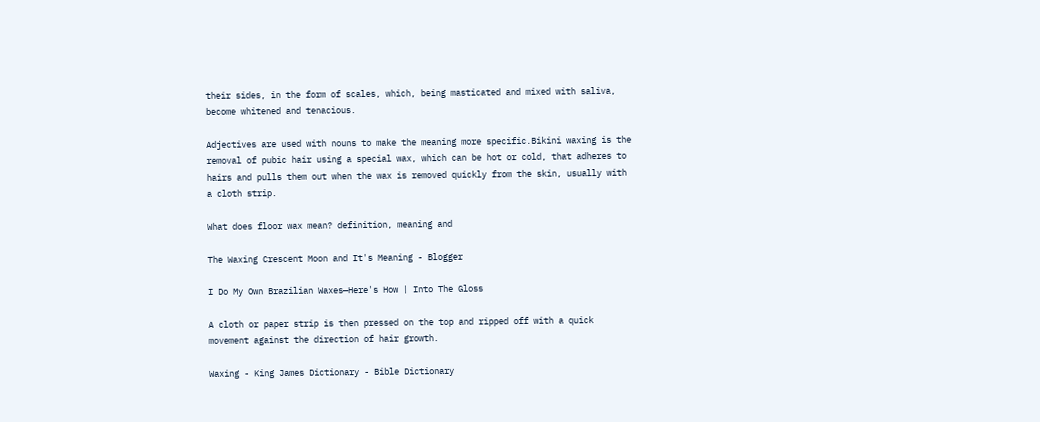their sides, in the form of scales, which, being masticated and mixed with saliva, become whitened and tenacious.

Adjectives are used with nouns to make the meaning more specific.Bikini waxing is the removal of pubic hair using a special wax, which can be hot or cold, that adheres to hairs and pulls them out when the wax is removed quickly from the skin, usually with a cloth strip.

What does floor wax mean? definition, meaning and

The Waxing Crescent Moon and It's Meaning - Blogger

I Do My Own Brazilian Waxes—Here's How | Into The Gloss

A cloth or paper strip is then pressed on the top and ripped off with a quick movement against the direction of hair growth.

Waxing - King James Dictionary - Bible Dictionary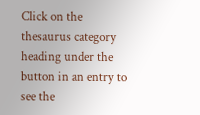Click on the thesaurus category heading under the button in an entry to see the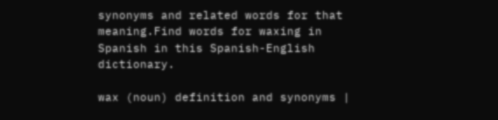synonyms and related words for that meaning.Find words for waxing in Spanish in this Spanish-English dictionary.

wax (noun) definition and synonyms |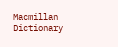Macmillan Dictionary